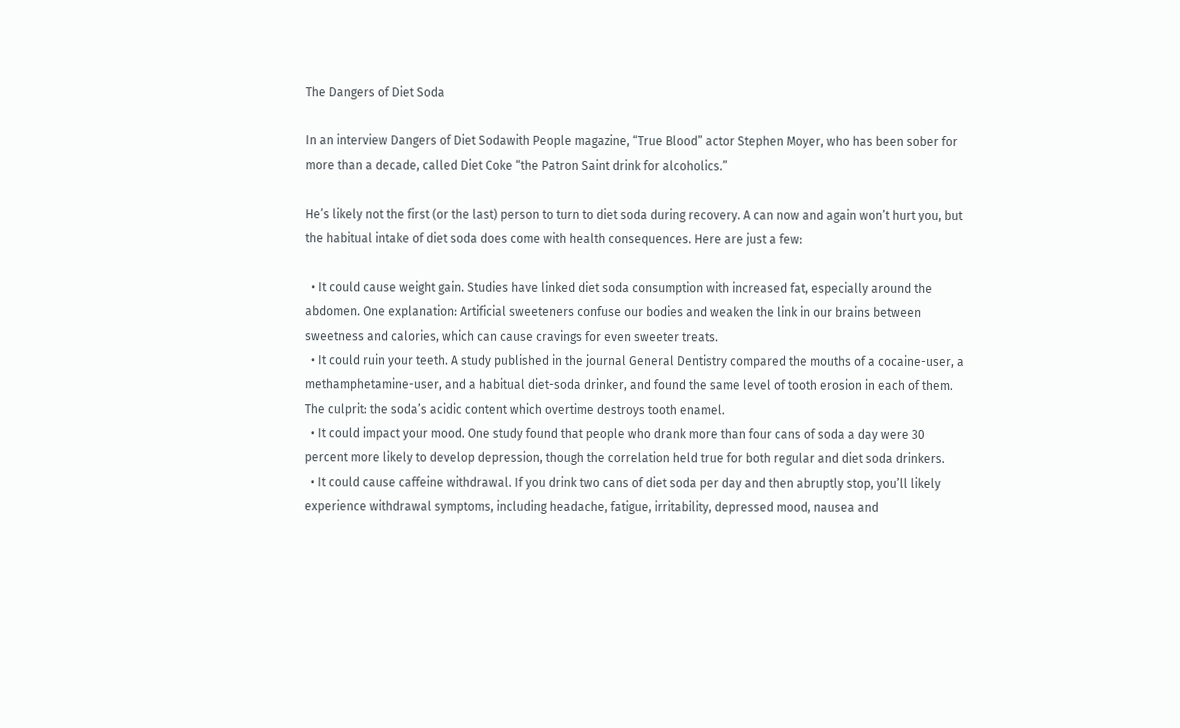The Dangers of Diet Soda

In an interview Dangers of Diet Sodawith People magazine, “True Blood” actor Stephen Moyer, who has been sober for more than a decade, called Diet Coke “the Patron Saint drink for alcoholics.”

He’s likely not the first (or the last) person to turn to diet soda during recovery. A can now and again won’t hurt you, but the habitual intake of diet soda does come with health consequences. Here are just a few:

  • It could cause weight gain. Studies have linked diet soda consumption with increased fat, especially around the abdomen. One explanation: Artificial sweeteners confuse our bodies and weaken the link in our brains between sweetness and calories, which can cause cravings for even sweeter treats.
  • It could ruin your teeth. A study published in the journal General Dentistry compared the mouths of a cocaine-user, a methamphetamine-user, and a habitual diet-soda drinker, and found the same level of tooth erosion in each of them. The culprit: the soda’s acidic content which overtime destroys tooth enamel.
  • It could impact your mood. One study found that people who drank more than four cans of soda a day were 30 percent more likely to develop depression, though the correlation held true for both regular and diet soda drinkers.
  • It could cause caffeine withdrawal. If you drink two cans of diet soda per day and then abruptly stop, you’ll likely experience withdrawal symptoms, including headache, fatigue, irritability, depressed mood, nausea and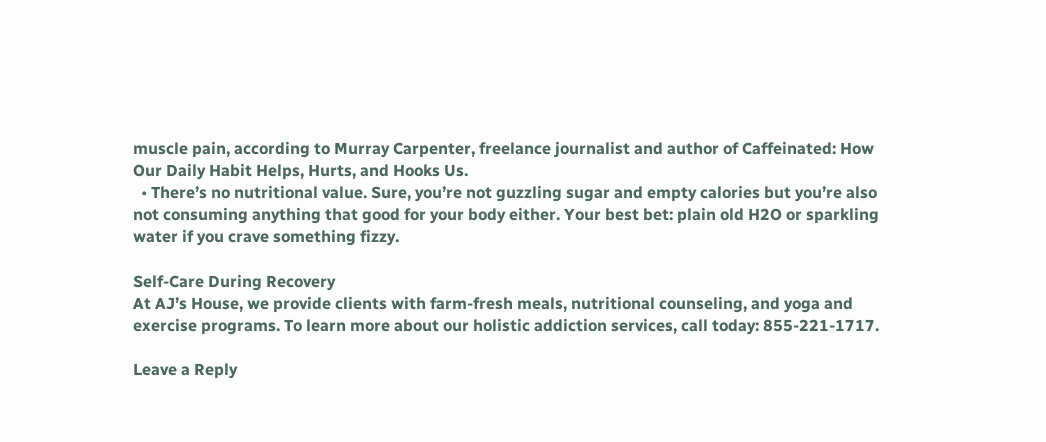muscle pain, according to Murray Carpenter, freelance journalist and author of Caffeinated: How Our Daily Habit Helps, Hurts, and Hooks Us.
  • There’s no nutritional value. Sure, you’re not guzzling sugar and empty calories but you’re also not consuming anything that good for your body either. Your best bet: plain old H2O or sparkling water if you crave something fizzy.

Self-Care During Recovery
At AJ’s House, we provide clients with farm-fresh meals, nutritional counseling, and yoga and exercise programs. To learn more about our holistic addiction services, call today: 855-221-1717.

Leave a Reply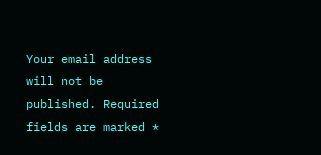Your email address will not be published. Required fields are marked *